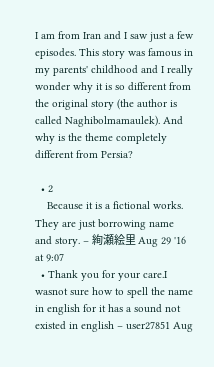I am from Iran and I saw just a few episodes. This story was famous in my parents' childhood and I really wonder why it is so different from the original story (the author is called Naghibolmamaulek). And why is the theme completely different from Persia?

  • 2
    Because it is a fictional works. They are just borrowing name and story. – 絢瀬絵里 Aug 29 '16 at 9:07
  • Thank you for your care.I wasnot sure how to spell the name in english for it has a sound not existed in english – user27851 Aug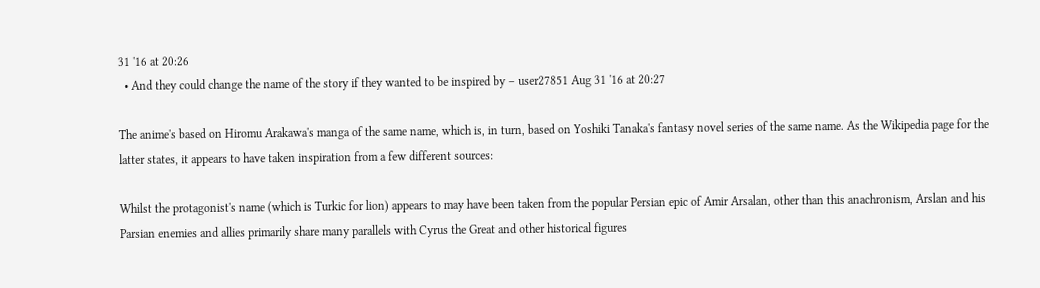31 '16 at 20:26
  • And they could change the name of the story if they wanted to be inspired by – user27851 Aug 31 '16 at 20:27

The anime's based on Hiromu Arakawa's manga of the same name, which is, in turn, based on Yoshiki Tanaka's fantasy novel series of the same name. As the Wikipedia page for the latter states, it appears to have taken inspiration from a few different sources:

Whilst the protagonist's name (which is Turkic for lion) appears to may have been taken from the popular Persian epic of Amir Arsalan, other than this anachronism, Arslan and his Parsian enemies and allies primarily share many parallels with Cyrus the Great and other historical figures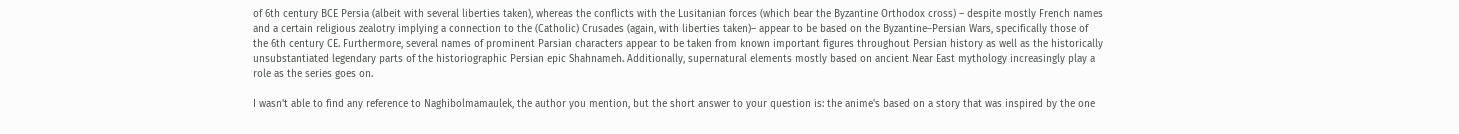of 6th century BCE Persia (albeit with several liberties taken), whereas the conflicts with the Lusitanian forces (which bear the Byzantine Orthodox cross) – despite mostly French names and a certain religious zealotry implying a connection to the (Catholic) Crusades (again, with liberties taken)– appear to be based on the Byzantine–Persian Wars, specifically those of the 6th century CE. Furthermore, several names of prominent Parsian characters appear to be taken from known important figures throughout Persian history as well as the historically unsubstantiated legendary parts of the historiographic Persian epic Shahnameh. Additionally, supernatural elements mostly based on ancient Near East mythology increasingly play a role as the series goes on.

I wasn't able to find any reference to Naghibolmamaulek, the author you mention, but the short answer to your question is: the anime's based on a story that was inspired by the one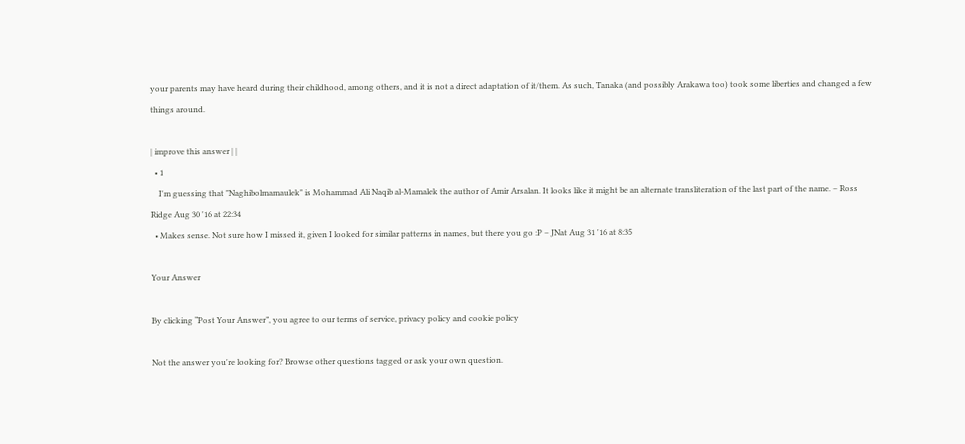your parents may have heard during their childhood, among others, and it is not a direct adaptation of it/them. As such, Tanaka (and possibly Arakawa too) took some liberties and changed a few things around.

| improve this answer | |
  • 1
    I'm guessing that "Naghibolmamaulek" is Mohammad Ali Naqib al-Mamalek the author of Amir Arsalan. It looks like it might be an alternate transliteration of the last part of the name. – Ross Ridge Aug 30 '16 at 22:34
  • Makes sense. Not sure how I missed it, given I looked for similar patterns in names, but there you go :P – JNat Aug 31 '16 at 8:35

Your Answer

By clicking “Post Your Answer”, you agree to our terms of service, privacy policy and cookie policy

Not the answer you're looking for? Browse other questions tagged or ask your own question.